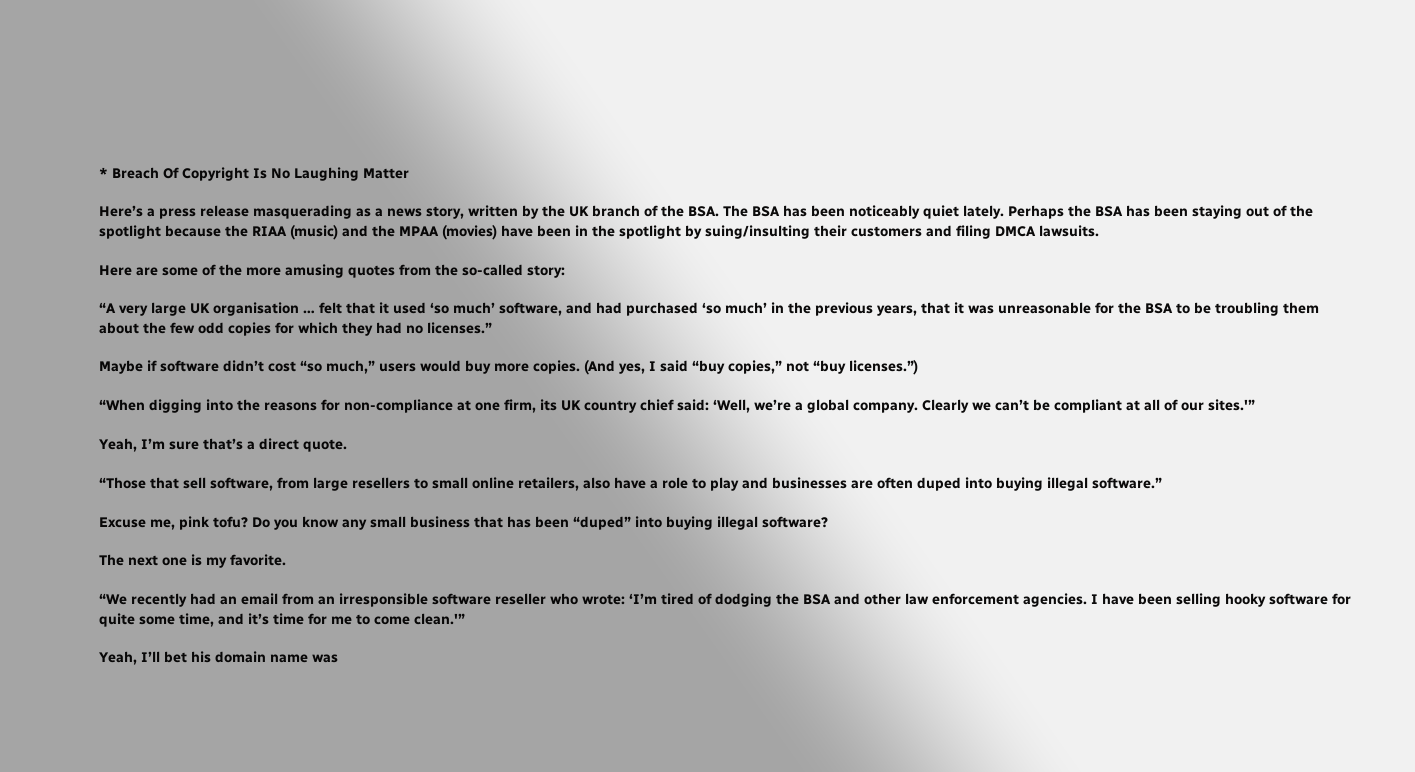* Breach Of Copyright Is No Laughing Matter

Here’s a press release masquerading as a news story, written by the UK branch of the BSA. The BSA has been noticeably quiet lately. Perhaps the BSA has been staying out of the spotlight because the RIAA (music) and the MPAA (movies) have been in the spotlight by suing/insulting their customers and filing DMCA lawsuits.

Here are some of the more amusing quotes from the so-called story:

“A very large UK organisation … felt that it used ‘so much’ software, and had purchased ‘so much’ in the previous years, that it was unreasonable for the BSA to be troubling them about the few odd copies for which they had no licenses.”

Maybe if software didn’t cost “so much,” users would buy more copies. (And yes, I said “buy copies,” not “buy licenses.”)

“When digging into the reasons for non-compliance at one firm, its UK country chief said: ‘Well, we’re a global company. Clearly we can’t be compliant at all of our sites.'”

Yeah, I’m sure that’s a direct quote.

“Those that sell software, from large resellers to small online retailers, also have a role to play and businesses are often duped into buying illegal software.”

Excuse me, pink tofu? Do you know any small business that has been “duped” into buying illegal software?

The next one is my favorite.

“We recently had an email from an irresponsible software reseller who wrote: ‘I’m tired of dodging the BSA and other law enforcement agencies. I have been selling hooky software for quite some time, and it’s time for me to come clean.'”

Yeah, I’ll bet his domain name was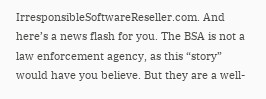IrresponsibleSoftwareReseller.com. And here’s a news flash for you. The BSA is not a law enforcement agency, as this “story” would have you believe. But they are a well-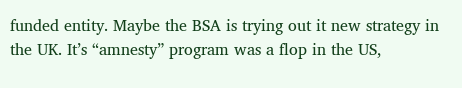funded entity. Maybe the BSA is trying out it new strategy in the UK. It’s “amnesty” program was a flop in the US,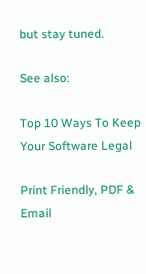but stay tuned.

See also:

Top 10 Ways To Keep Your Software Legal

Print Friendly, PDF & Email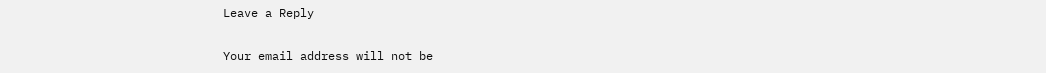Leave a Reply

Your email address will not be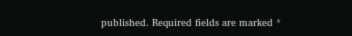published. Required fields are marked *